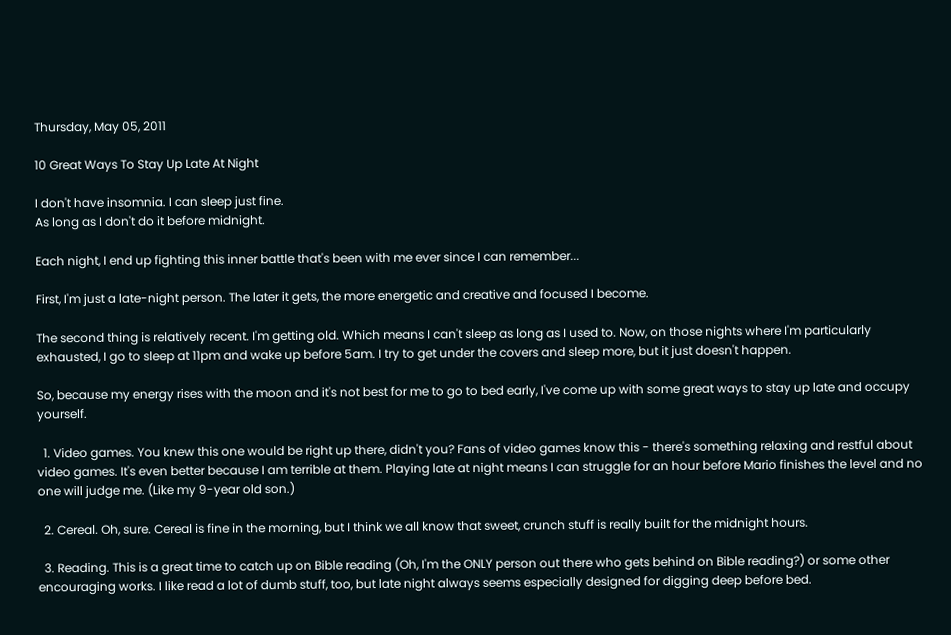Thursday, May 05, 2011

10 Great Ways To Stay Up Late At Night

I don't have insomnia. I can sleep just fine.
As long as I don't do it before midnight.

Each night, I end up fighting this inner battle that's been with me ever since I can remember...

First, I'm just a late-night person. The later it gets, the more energetic and creative and focused I become.

The second thing is relatively recent. I'm getting old. Which means I can't sleep as long as I used to. Now, on those nights where I'm particularly exhausted, I go to sleep at 11pm and wake up before 5am. I try to get under the covers and sleep more, but it just doesn't happen.

So, because my energy rises with the moon and it's not best for me to go to bed early, I've come up with some great ways to stay up late and occupy yourself.

  1. Video games. You knew this one would be right up there, didn't you? Fans of video games know this - there's something relaxing and restful about video games. It's even better because I am terrible at them. Playing late at night means I can struggle for an hour before Mario finishes the level and no one will judge me. (Like my 9-year old son.)

  2. Cereal. Oh, sure. Cereal is fine in the morning, but I think we all know that sweet, crunch stuff is really built for the midnight hours.

  3. Reading. This is a great time to catch up on Bible reading (Oh, I'm the ONLY person out there who gets behind on Bible reading?) or some other encouraging works. I like read a lot of dumb stuff, too, but late night always seems especially designed for digging deep before bed.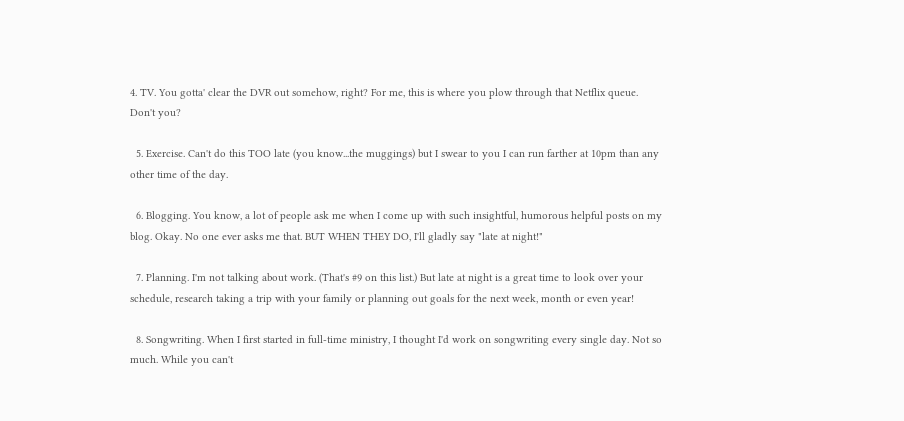4. TV. You gotta' clear the DVR out somehow, right? For me, this is where you plow through that Netflix queue. Don't you?

  5. Exercise. Can't do this TOO late (you know...the muggings) but I swear to you I can run farther at 10pm than any other time of the day.

  6. Blogging. You know, a lot of people ask me when I come up with such insightful, humorous helpful posts on my blog. Okay. No one ever asks me that. BUT WHEN THEY DO, I'll gladly say "late at night!"

  7. Planning. I'm not talking about work. (That's #9 on this list.) But late at night is a great time to look over your schedule, research taking a trip with your family or planning out goals for the next week, month or even year!

  8. Songwriting. When I first started in full-time ministry, I thought I'd work on songwriting every single day. Not so much. While you can't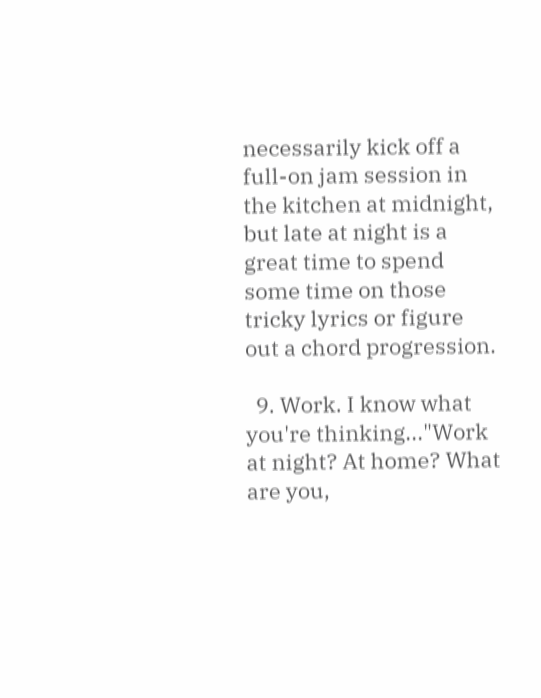necessarily kick off a full-on jam session in the kitchen at midnight, but late at night is a great time to spend some time on those tricky lyrics or figure out a chord progression.

  9. Work. I know what you're thinking..."Work at night? At home? What are you,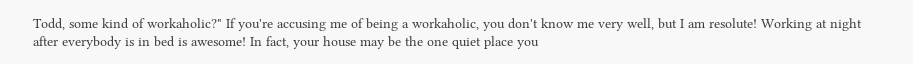Todd, some kind of workaholic?" If you're accusing me of being a workaholic, you don't know me very well, but I am resolute! Working at night after everybody is in bed is awesome! In fact, your house may be the one quiet place you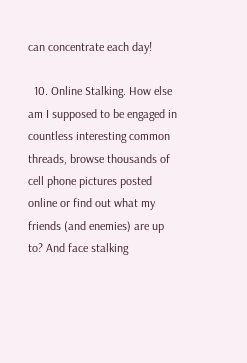can concentrate each day!

  10. Online Stalking. How else am I supposed to be engaged in countless interesting common threads, browse thousands of cell phone pictures posted online or find out what my friends (and enemies) are up to? And face stalking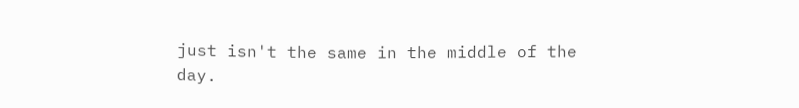just isn't the same in the middle of the day.